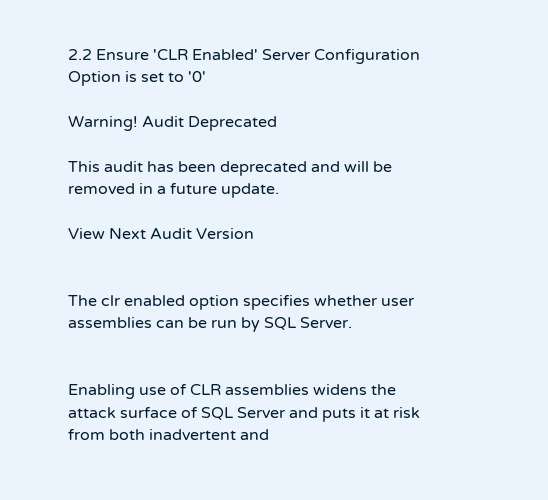2.2 Ensure 'CLR Enabled' Server Configuration Option is set to '0'

Warning! Audit Deprecated

This audit has been deprecated and will be removed in a future update.

View Next Audit Version


The clr enabled option specifies whether user assemblies can be run by SQL Server.


Enabling use of CLR assemblies widens the attack surface of SQL Server and puts it at risk from both inadvertent and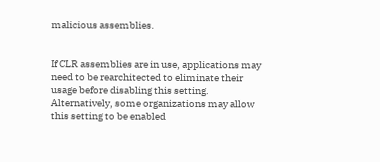malicious assemblies.


If CLR assemblies are in use, applications may need to be rearchitected to eliminate their usage before disabling this setting. Alternatively, some organizations may allow this setting to be enabled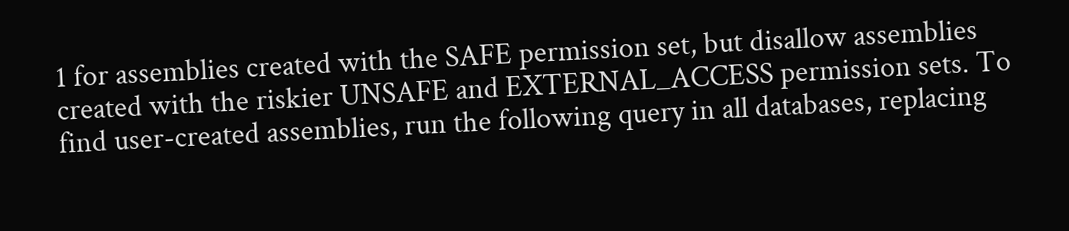1 for assemblies created with the SAFE permission set, but disallow assemblies created with the riskier UNSAFE and EXTERNAL_ACCESS permission sets. To find user-created assemblies, run the following query in all databases, replacing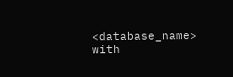<database_name> with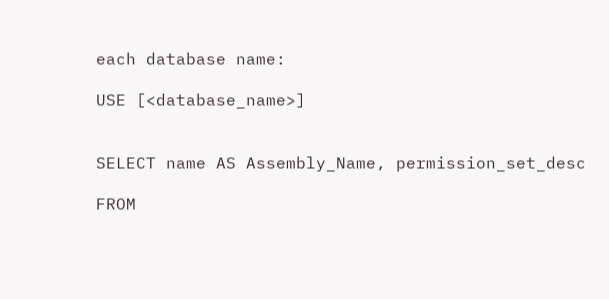each database name:

USE [<database_name>]


SELECT name AS Assembly_Name, permission_set_desc

FROM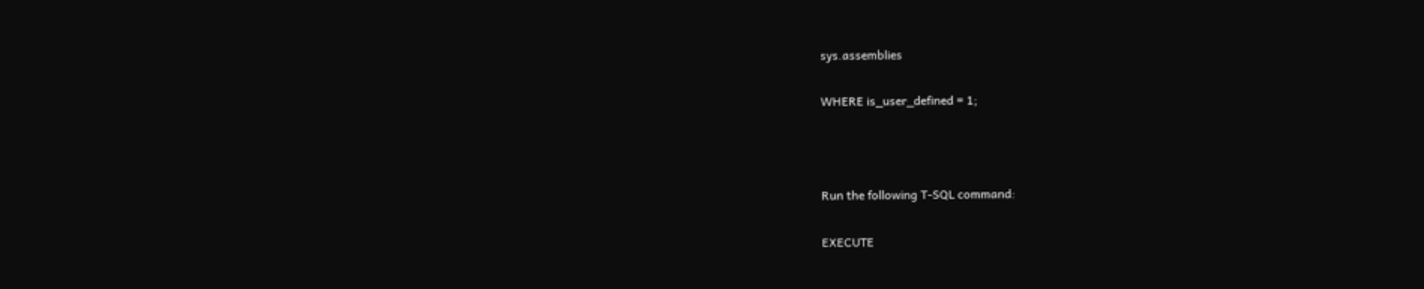sys.assemblies

WHERE is_user_defined = 1;



Run the following T-SQL command:

EXECUTE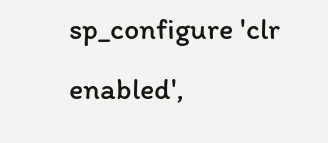sp_configure 'clr enabled',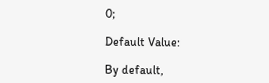0;

Default Value:

By default,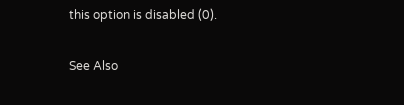this option is disabled (0).

See Also